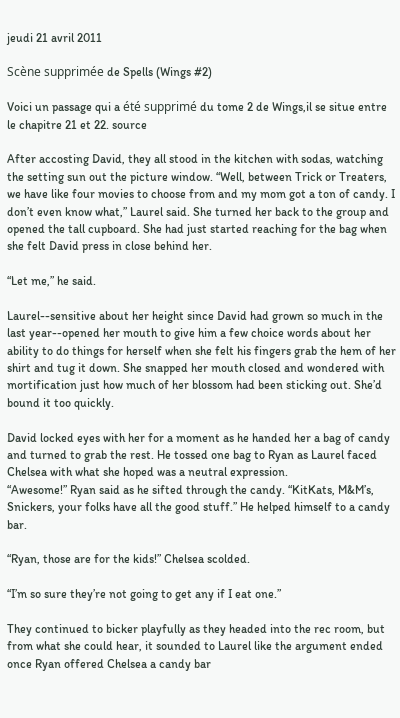jeudi 21 avril 2011

Scène supprimée de Spells (Wings #2)

Voici un passage qui a été supprimé du tome 2 de Wings,il se situe entre le chapitre 21 et 22. source

After accosting David, they all stood in the kitchen with sodas, watching the setting sun out the picture window. “Well, between Trick or Treaters, we have like four movies to choose from and my mom got a ton of candy. I don’t even know what,” Laurel said. She turned her back to the group and opened the tall cupboard. She had just started reaching for the bag when she felt David press in close behind her.

“Let me,” he said.

Laurel--sensitive about her height since David had grown so much in the last year--opened her mouth to give him a few choice words about her ability to do things for herself when she felt his fingers grab the hem of her shirt and tug it down. She snapped her mouth closed and wondered with mortification just how much of her blossom had been sticking out. She’d bound it too quickly.

David locked eyes with her for a moment as he handed her a bag of candy and turned to grab the rest. He tossed one bag to Ryan as Laurel faced Chelsea with what she hoped was a neutral expression.
“Awesome!” Ryan said as he sifted through the candy. “KitKats, M&M’s, Snickers, your folks have all the good stuff.” He helped himself to a candy bar.

“Ryan, those are for the kids!” Chelsea scolded.

“I’m so sure they’re not going to get any if I eat one.”

They continued to bicker playfully as they headed into the rec room, but from what she could hear, it sounded to Laurel like the argument ended once Ryan offered Chelsea a candy bar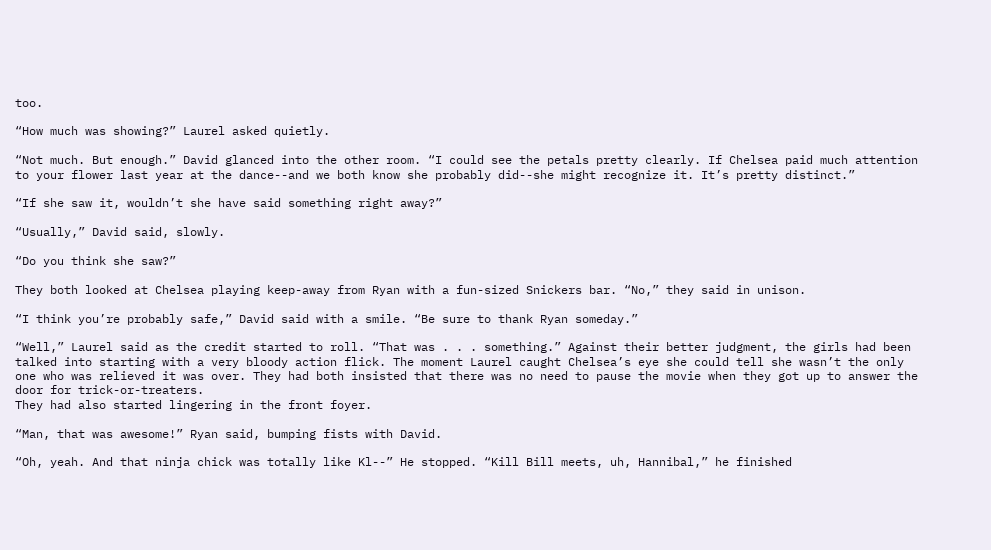too.

“How much was showing?” Laurel asked quietly.

“Not much. But enough.” David glanced into the other room. “I could see the petals pretty clearly. If Chelsea paid much attention to your flower last year at the dance--and we both know she probably did--she might recognize it. It’s pretty distinct.”

“If she saw it, wouldn’t she have said something right away?”

“Usually,” David said, slowly.

“Do you think she saw?”

They both looked at Chelsea playing keep-away from Ryan with a fun-sized Snickers bar. “No,” they said in unison.

“I think you’re probably safe,” David said with a smile. “Be sure to thank Ryan someday.”

“Well,” Laurel said as the credit started to roll. “That was . . . something.” Against their better judgment, the girls had been talked into starting with a very bloody action flick. The moment Laurel caught Chelsea’s eye she could tell she wasn’t the only one who was relieved it was over. They had both insisted that there was no need to pause the movie when they got up to answer the door for trick-or-treaters.
They had also started lingering in the front foyer.

“Man, that was awesome!” Ryan said, bumping fists with David.

“Oh, yeah. And that ninja chick was totally like Kl--” He stopped. “Kill Bill meets, uh, Hannibal,” he finished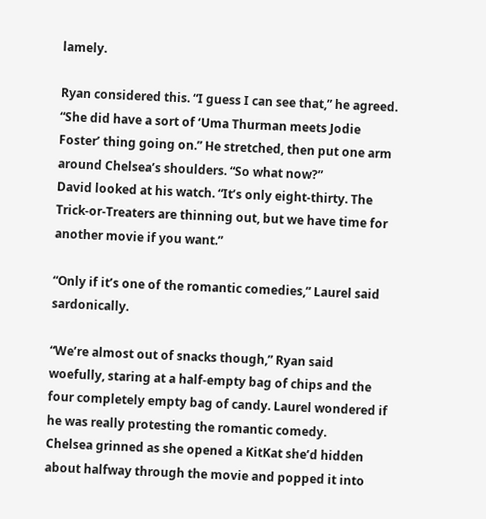lamely.

Ryan considered this. “I guess I can see that,” he agreed. “She did have a sort of ‘Uma Thurman meets Jodie Foster’ thing going on.” He stretched, then put one arm around Chelsea’s shoulders. “So what now?”
David looked at his watch. “It’s only eight-thirty. The Trick-or-Treaters are thinning out, but we have time for another movie if you want.”

“Only if it’s one of the romantic comedies,” Laurel said sardonically.

“We’re almost out of snacks though,” Ryan said woefully, staring at a half-empty bag of chips and the four completely empty bag of candy. Laurel wondered if he was really protesting the romantic comedy.
Chelsea grinned as she opened a KitKat she’d hidden about halfway through the movie and popped it into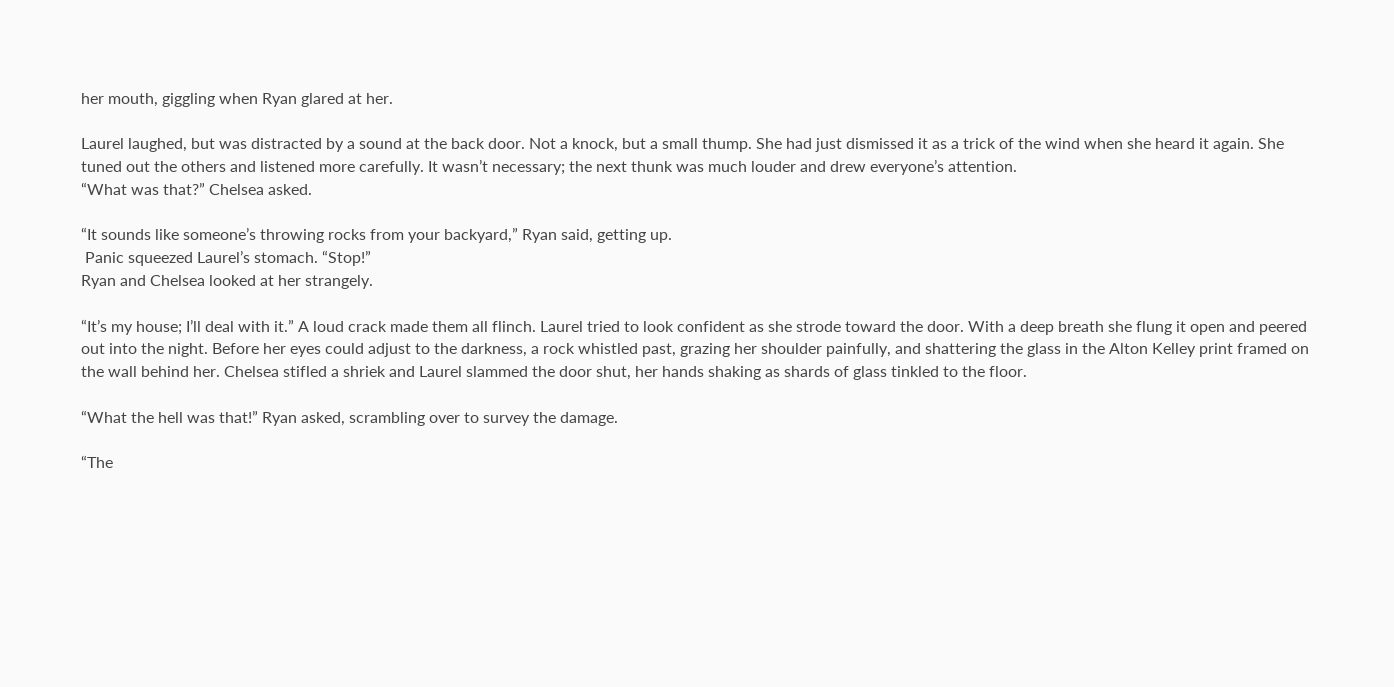her mouth, giggling when Ryan glared at her.

Laurel laughed, but was distracted by a sound at the back door. Not a knock, but a small thump. She had just dismissed it as a trick of the wind when she heard it again. She tuned out the others and listened more carefully. It wasn’t necessary; the next thunk was much louder and drew everyone’s attention.
“What was that?” Chelsea asked.

“It sounds like someone’s throwing rocks from your backyard,” Ryan said, getting up.
 Panic squeezed Laurel’s stomach. “Stop!”
Ryan and Chelsea looked at her strangely.

“It’s my house; I’ll deal with it.” A loud crack made them all flinch. Laurel tried to look confident as she strode toward the door. With a deep breath she flung it open and peered out into the night. Before her eyes could adjust to the darkness, a rock whistled past, grazing her shoulder painfully, and shattering the glass in the Alton Kelley print framed on the wall behind her. Chelsea stifled a shriek and Laurel slammed the door shut, her hands shaking as shards of glass tinkled to the floor.

“What the hell was that!” Ryan asked, scrambling over to survey the damage.

“The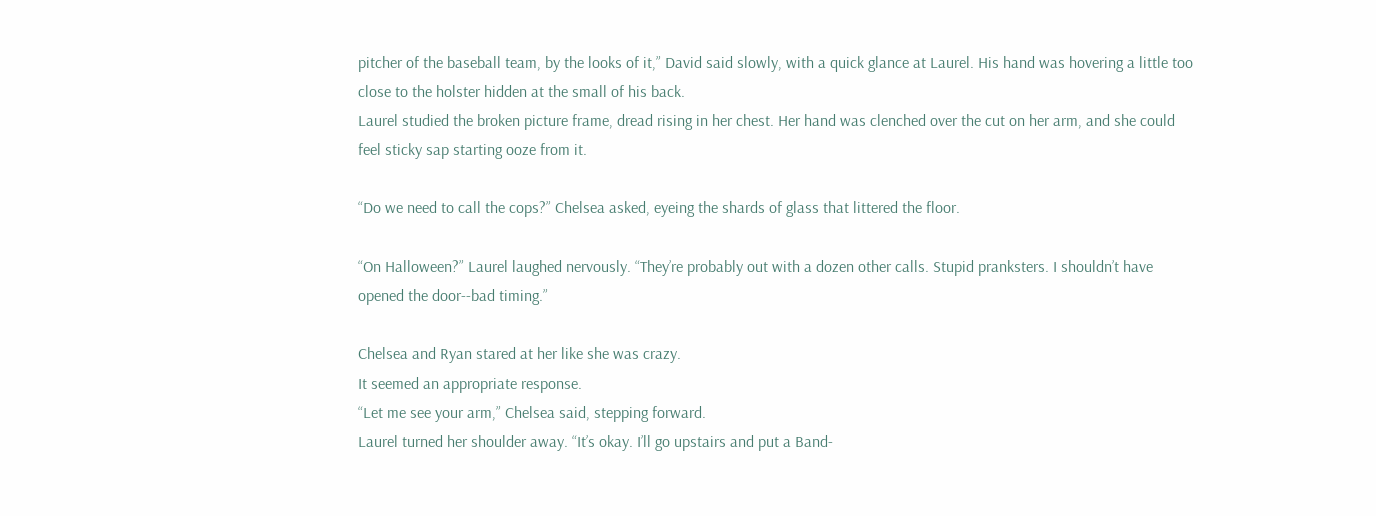pitcher of the baseball team, by the looks of it,” David said slowly, with a quick glance at Laurel. His hand was hovering a little too close to the holster hidden at the small of his back.
Laurel studied the broken picture frame, dread rising in her chest. Her hand was clenched over the cut on her arm, and she could feel sticky sap starting ooze from it.

“Do we need to call the cops?” Chelsea asked, eyeing the shards of glass that littered the floor.

“On Halloween?” Laurel laughed nervously. “They’re probably out with a dozen other calls. Stupid pranksters. I shouldn’t have opened the door--bad timing.”

Chelsea and Ryan stared at her like she was crazy.
It seemed an appropriate response.
“Let me see your arm,” Chelsea said, stepping forward.
Laurel turned her shoulder away. “It’s okay. I’ll go upstairs and put a Band-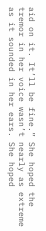aid on it. It’ll be fine.” She hoped the tremor in her voice wasn’t nearly as extreme as it sounded in her ears. She hoped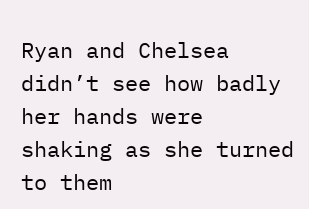Ryan and Chelsea didn’t see how badly her hands were shaking as she turned to them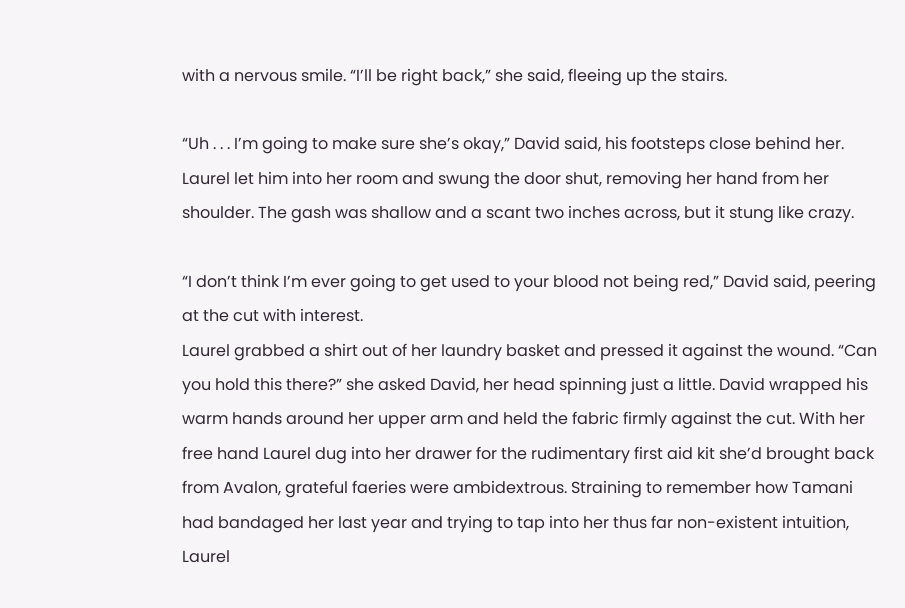with a nervous smile. “I’ll be right back,” she said, fleeing up the stairs.

“Uh . . . I’m going to make sure she’s okay,” David said, his footsteps close behind her.
Laurel let him into her room and swung the door shut, removing her hand from her shoulder. The gash was shallow and a scant two inches across, but it stung like crazy.

“I don’t think I’m ever going to get used to your blood not being red,” David said, peering at the cut with interest.
Laurel grabbed a shirt out of her laundry basket and pressed it against the wound. “Can you hold this there?” she asked David, her head spinning just a little. David wrapped his warm hands around her upper arm and held the fabric firmly against the cut. With her free hand Laurel dug into her drawer for the rudimentary first aid kit she’d brought back from Avalon, grateful faeries were ambidextrous. Straining to remember how Tamani had bandaged her last year and trying to tap into her thus far non-existent intuition, Laurel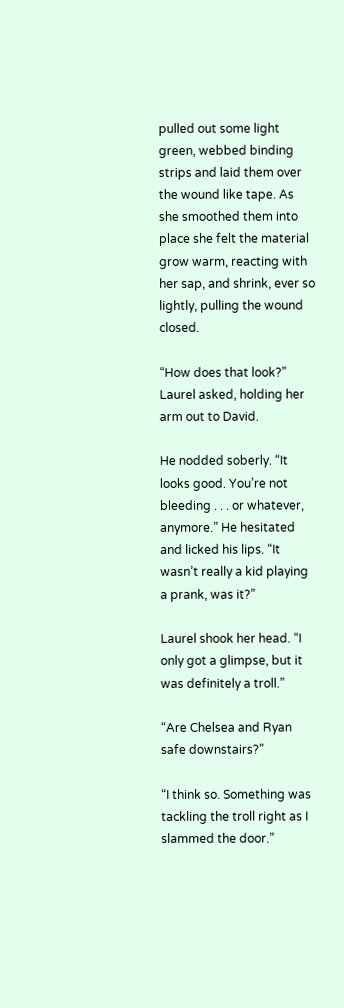pulled out some light green, webbed binding strips and laid them over the wound like tape. As she smoothed them into place she felt the material grow warm, reacting with her sap, and shrink, ever so lightly, pulling the wound closed.

“How does that look?” Laurel asked, holding her arm out to David.

He nodded soberly. “It looks good. You’re not bleeding . . . or whatever, anymore.” He hesitated and licked his lips. “It wasn’t really a kid playing a prank, was it?”

Laurel shook her head. “I only got a glimpse, but it was definitely a troll.”

“Are Chelsea and Ryan safe downstairs?”

“I think so. Something was tackling the troll right as I slammed the door.”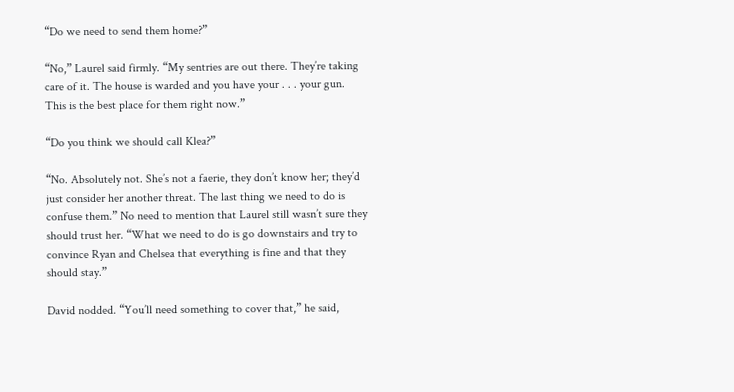“Do we need to send them home?”

“No,” Laurel said firmly. “My sentries are out there. They’re taking care of it. The house is warded and you have your . . . your gun. This is the best place for them right now.”

“Do you think we should call Klea?”

“No. Absolutely not. She’s not a faerie, they don’t know her; they’d just consider her another threat. The last thing we need to do is confuse them.” No need to mention that Laurel still wasn’t sure they should trust her. “What we need to do is go downstairs and try to convince Ryan and Chelsea that everything is fine and that they should stay.”

David nodded. “You’ll need something to cover that,” he said,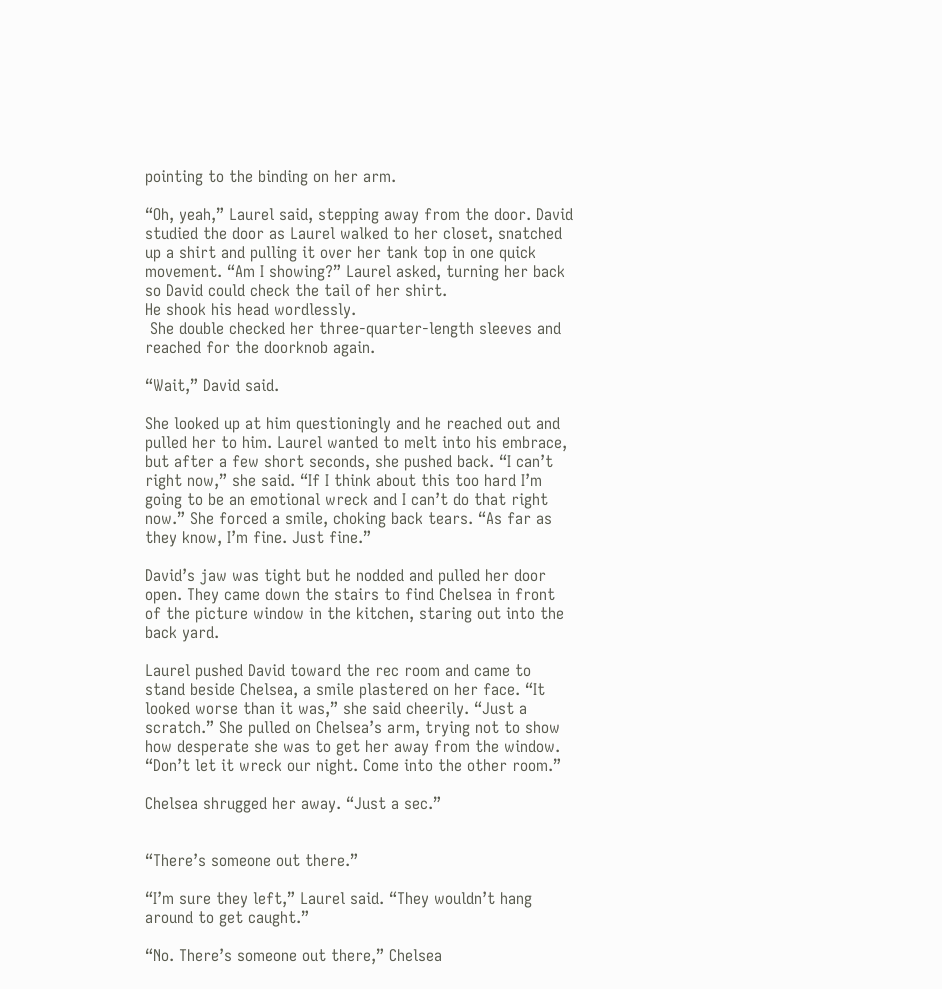pointing to the binding on her arm.

“Oh, yeah,” Laurel said, stepping away from the door. David studied the door as Laurel walked to her closet, snatched up a shirt and pulling it over her tank top in one quick movement. “Am I showing?” Laurel asked, turning her back so David could check the tail of her shirt.
He shook his head wordlessly.
 She double checked her three-quarter-length sleeves and reached for the doorknob again.

“Wait,” David said.

She looked up at him questioningly and he reached out and pulled her to him. Laurel wanted to melt into his embrace, but after a few short seconds, she pushed back. “I can’t right now,” she said. “If I think about this too hard I’m going to be an emotional wreck and I can’t do that right now.” She forced a smile, choking back tears. “As far as they know, I’m fine. Just fine.”

David’s jaw was tight but he nodded and pulled her door open. They came down the stairs to find Chelsea in front of the picture window in the kitchen, staring out into the back yard.

Laurel pushed David toward the rec room and came to stand beside Chelsea, a smile plastered on her face. “It looked worse than it was,” she said cheerily. “Just a scratch.” She pulled on Chelsea’s arm, trying not to show how desperate she was to get her away from the window. “Don’t let it wreck our night. Come into the other room.”

Chelsea shrugged her away. “Just a sec.”


“There’s someone out there.”

“I’m sure they left,” Laurel said. “They wouldn’t hang around to get caught.”

“No. There’s someone out there,” Chelsea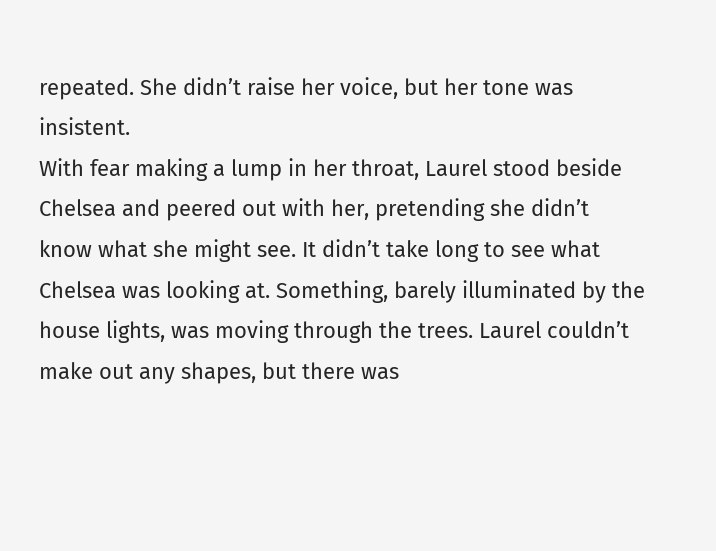repeated. She didn’t raise her voice, but her tone was insistent.
With fear making a lump in her throat, Laurel stood beside Chelsea and peered out with her, pretending she didn’t know what she might see. It didn’t take long to see what Chelsea was looking at. Something, barely illuminated by the house lights, was moving through the trees. Laurel couldn’t make out any shapes, but there was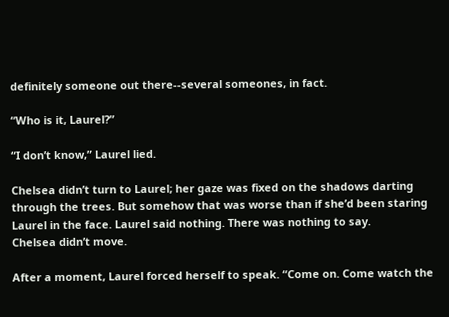definitely someone out there--several someones, in fact.

“Who is it, Laurel?”

“I don’t know,” Laurel lied.

Chelsea didn’t turn to Laurel; her gaze was fixed on the shadows darting through the trees. But somehow that was worse than if she’d been staring Laurel in the face. Laurel said nothing. There was nothing to say.
Chelsea didn’t move.

After a moment, Laurel forced herself to speak. “Come on. Come watch the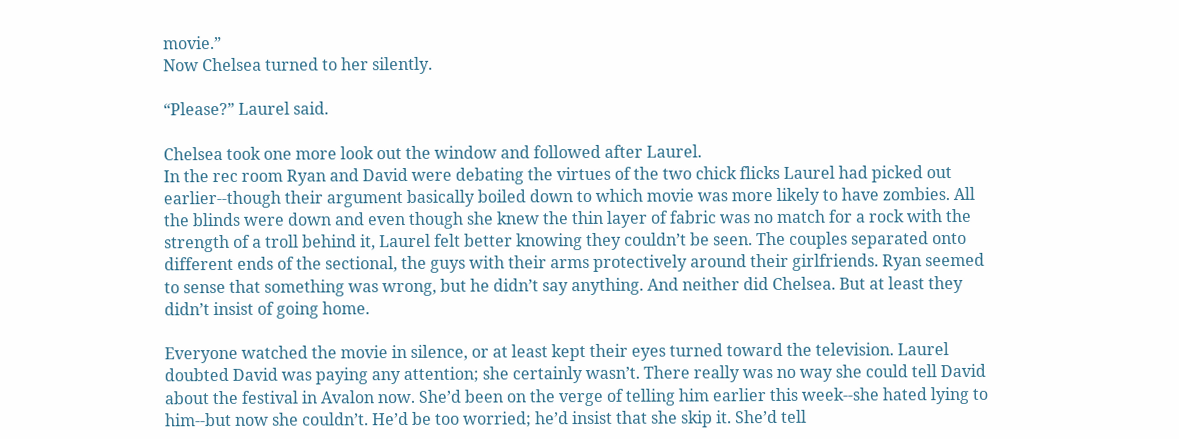movie.”
Now Chelsea turned to her silently.

“Please?” Laurel said.

Chelsea took one more look out the window and followed after Laurel.
In the rec room Ryan and David were debating the virtues of the two chick flicks Laurel had picked out earlier--though their argument basically boiled down to which movie was more likely to have zombies. All the blinds were down and even though she knew the thin layer of fabric was no match for a rock with the strength of a troll behind it, Laurel felt better knowing they couldn’t be seen. The couples separated onto different ends of the sectional, the guys with their arms protectively around their girlfriends. Ryan seemed to sense that something was wrong, but he didn’t say anything. And neither did Chelsea. But at least they didn’t insist of going home.

Everyone watched the movie in silence, or at least kept their eyes turned toward the television. Laurel doubted David was paying any attention; she certainly wasn’t. There really was no way she could tell David about the festival in Avalon now. She’d been on the verge of telling him earlier this week--she hated lying to him--but now she couldn’t. He’d be too worried; he’d insist that she skip it. She’d tell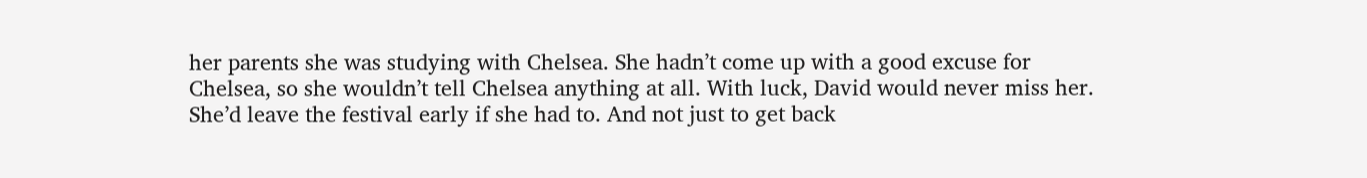her parents she was studying with Chelsea. She hadn’t come up with a good excuse for Chelsea, so she wouldn’t tell Chelsea anything at all. With luck, David would never miss her. She’d leave the festival early if she had to. And not just to get back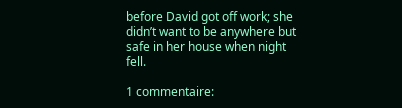before David got off work; she didn’t want to be anywhere but safe in her house when night fell.

1 commentaire: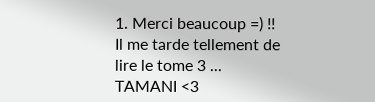1. Merci beaucoup =) !! Il me tarde tellement de lire le tome 3 ... TAMANI <3